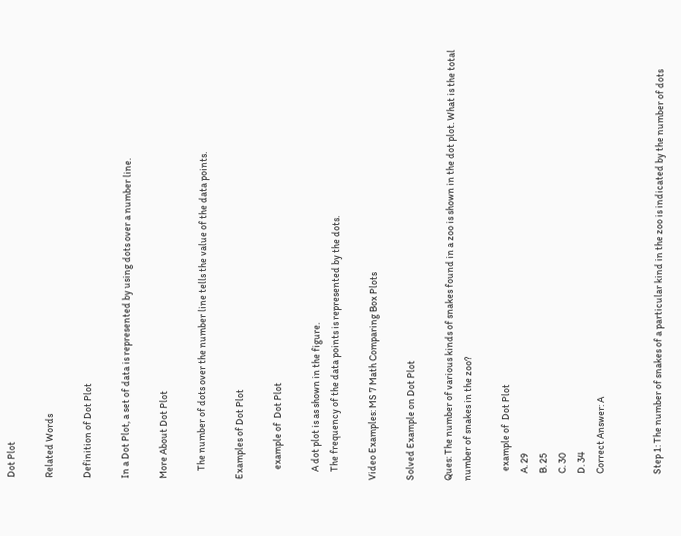Dot Plot

Related Words

Definition of Dot Plot

In a Dot Plot, a set of data is represented by using dots over a number line.

More About Dot Plot

    The number of dots over the number line tells the value of the data points.

Examples of Dot Plot

     example of  Dot Plot

    A dot plot is as shown in the figure.
    The frequency of the data points is represented by the dots.

Video Examples: MS 7 Math Comparing Box Plots

Solved Example on Dot Plot

Ques: The number of various kinds of snakes found in a zoo is shown in the dot plot. What is the total number of snakes in the zoo?

     example of  Dot Plot
    A. 29
    B. 25
    C. 30
    D. 34
    Correct Answer: A


    Step 1: The number of snakes of a particular kind in the zoo is indicated by the number of dots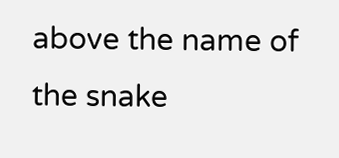above the name of the snake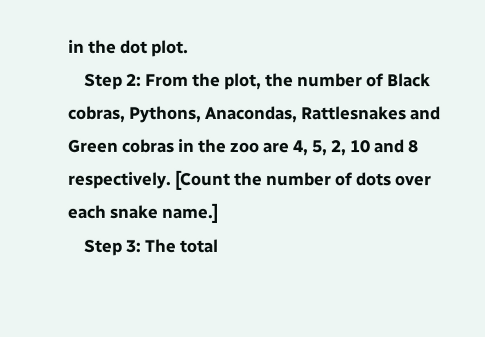in the dot plot.
    Step 2: From the plot, the number of Black cobras, Pythons, Anacondas, Rattlesnakes and Green cobras in the zoo are 4, 5, 2, 10 and 8 respectively. [Count the number of dots over each snake name.]
    Step 3: The total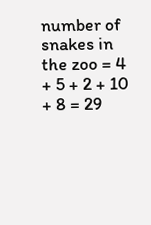number of snakes in the zoo = 4 + 5 + 2 + 10 + 8 = 29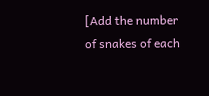[Add the number of snakes of each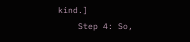kind.]
    Step 4: So,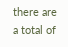there are a total of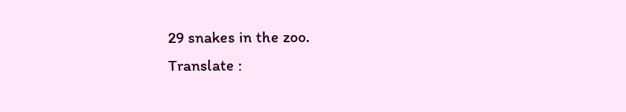29 snakes in the zoo.
Translate :